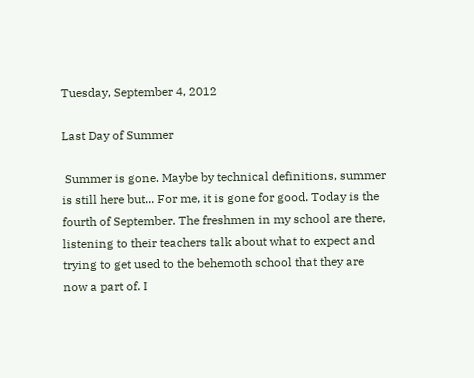Tuesday, September 4, 2012

Last Day of Summer

 Summer is gone. Maybe by technical definitions, summer is still here but... For me, it is gone for good. Today is the fourth of September. The freshmen in my school are there, listening to their teachers talk about what to expect and trying to get used to the behemoth school that they are now a part of. I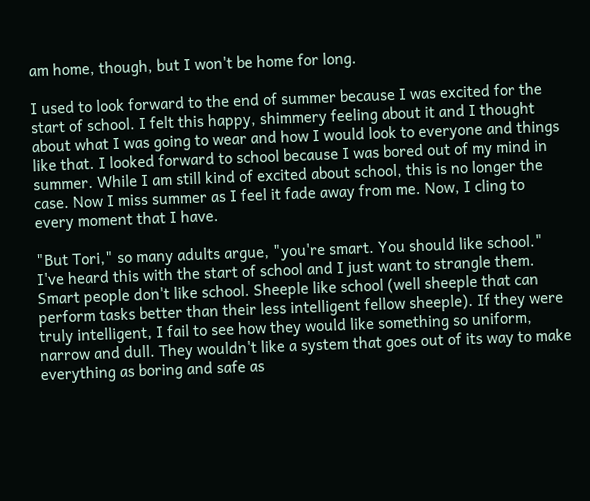am home, though, but I won't be home for long.

I used to look forward to the end of summer because I was excited for the start of school. I felt this happy, shimmery feeling about it and I thought about what I was going to wear and how I would look to everyone and things like that. I looked forward to school because I was bored out of my mind in summer. While I am still kind of excited about school, this is no longer the case. Now I miss summer as I feel it fade away from me. Now, I cling to every moment that I have.

"But Tori," so many adults argue, "you're smart. You should like school." I've heard this with the start of school and I just want to strangle them. Smart people don't like school. Sheeple like school (well sheeple that can perform tasks better than their less intelligent fellow sheeple). If they were truly intelligent, I fail to see how they would like something so uniform, narrow and dull. They wouldn't like a system that goes out of its way to make everything as boring and safe as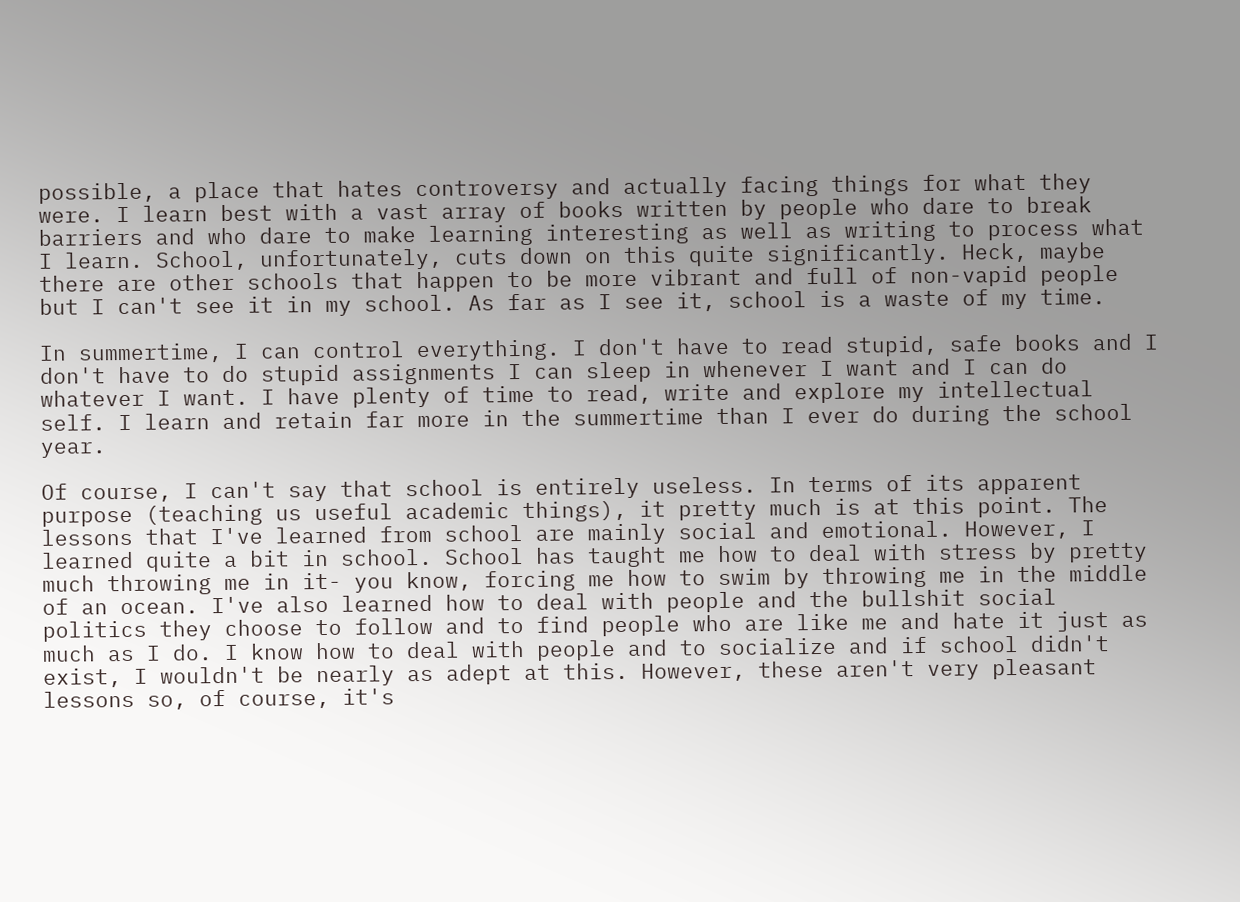possible, a place that hates controversy and actually facing things for what they were. I learn best with a vast array of books written by people who dare to break barriers and who dare to make learning interesting as well as writing to process what I learn. School, unfortunately, cuts down on this quite significantly. Heck, maybe there are other schools that happen to be more vibrant and full of non-vapid people but I can't see it in my school. As far as I see it, school is a waste of my time.

In summertime, I can control everything. I don't have to read stupid, safe books and I don't have to do stupid assignments I can sleep in whenever I want and I can do whatever I want. I have plenty of time to read, write and explore my intellectual self. I learn and retain far more in the summertime than I ever do during the school year.

Of course, I can't say that school is entirely useless. In terms of its apparent purpose (teaching us useful academic things), it pretty much is at this point. The lessons that I've learned from school are mainly social and emotional. However, I learned quite a bit in school. School has taught me how to deal with stress by pretty much throwing me in it- you know, forcing me how to swim by throwing me in the middle of an ocean. I've also learned how to deal with people and the bullshit social politics they choose to follow and to find people who are like me and hate it just as much as I do. I know how to deal with people and to socialize and if school didn't exist, I wouldn't be nearly as adept at this. However, these aren't very pleasant lessons so, of course, it's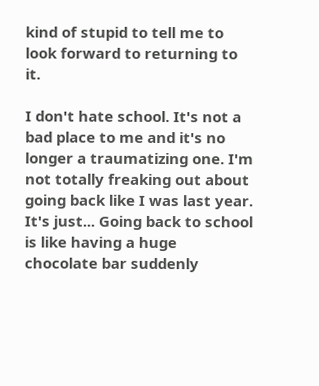kind of stupid to tell me to look forward to returning to it.

I don't hate school. It's not a bad place to me and it's no longer a traumatizing one. I'm not totally freaking out about going back like I was last year. It's just... Going back to school is like having a huge chocolate bar suddenly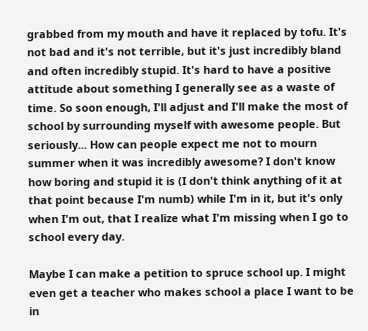grabbed from my mouth and have it replaced by tofu. It's not bad and it's not terrible, but it's just incredibly bland and often incredibly stupid. It's hard to have a positive attitude about something I generally see as a waste of time. So soon enough, I'll adjust and I'll make the most of school by surrounding myself with awesome people. But seriously... How can people expect me not to mourn summer when it was incredibly awesome? I don't know how boring and stupid it is (I don't think anything of it at that point because I'm numb) while I'm in it, but it's only when I'm out, that I realize what I'm missing when I go to school every day.

Maybe I can make a petition to spruce school up. I might even get a teacher who makes school a place I want to be in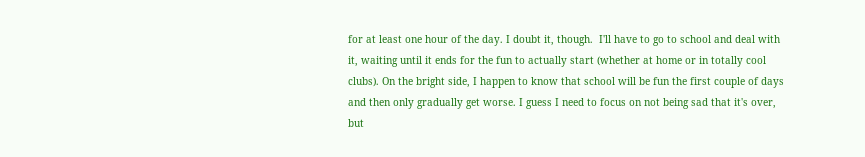for at least one hour of the day. I doubt it, though.  I'll have to go to school and deal with it, waiting until it ends for the fun to actually start (whether at home or in totally cool clubs). On the bright side, I happen to know that school will be fun the first couple of days and then only gradually get worse. I guess I need to focus on not being sad that it's over, but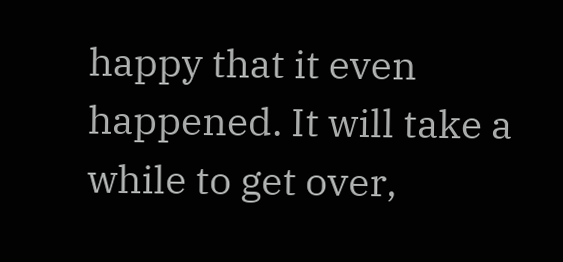happy that it even happened. It will take a while to get over,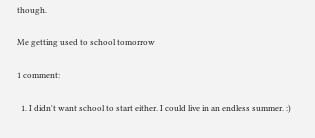though.

Me getting used to school tomorrow

1 comment:

  1. I didn't want school to start either. I could live in an endless summer. :)